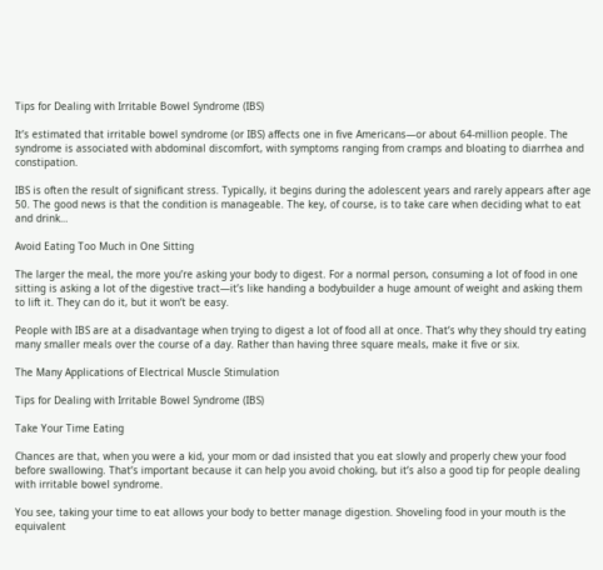Tips for Dealing with Irritable Bowel Syndrome (IBS)

It’s estimated that irritable bowel syndrome (or IBS) affects one in five Americans—or about 64-million people. The syndrome is associated with abdominal discomfort, with symptoms ranging from cramps and bloating to diarrhea and constipation.

IBS is often the result of significant stress. Typically, it begins during the adolescent years and rarely appears after age 50. The good news is that the condition is manageable. The key, of course, is to take care when deciding what to eat and drink…

Avoid Eating Too Much in One Sitting

The larger the meal, the more you’re asking your body to digest. For a normal person, consuming a lot of food in one sitting is asking a lot of the digestive tract—it’s like handing a bodybuilder a huge amount of weight and asking them to lift it. They can do it, but it won’t be easy.

People with IBS are at a disadvantage when trying to digest a lot of food all at once. That’s why they should try eating many smaller meals over the course of a day. Rather than having three square meals, make it five or six.

The Many Applications of Electrical Muscle Stimulation

Tips for Dealing with Irritable Bowel Syndrome (IBS)

Take Your Time Eating

Chances are that, when you were a kid, your mom or dad insisted that you eat slowly and properly chew your food before swallowing. That’s important because it can help you avoid choking, but it’s also a good tip for people dealing with irritable bowel syndrome.

You see, taking your time to eat allows your body to better manage digestion. Shoveling food in your mouth is the equivalent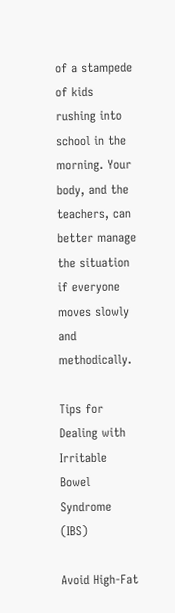of a stampede of kids rushing into school in the morning. Your body, and the teachers, can better manage the situation if everyone moves slowly and methodically.

Tips for Dealing with Irritable Bowel Syndrome (IBS)

Avoid High-Fat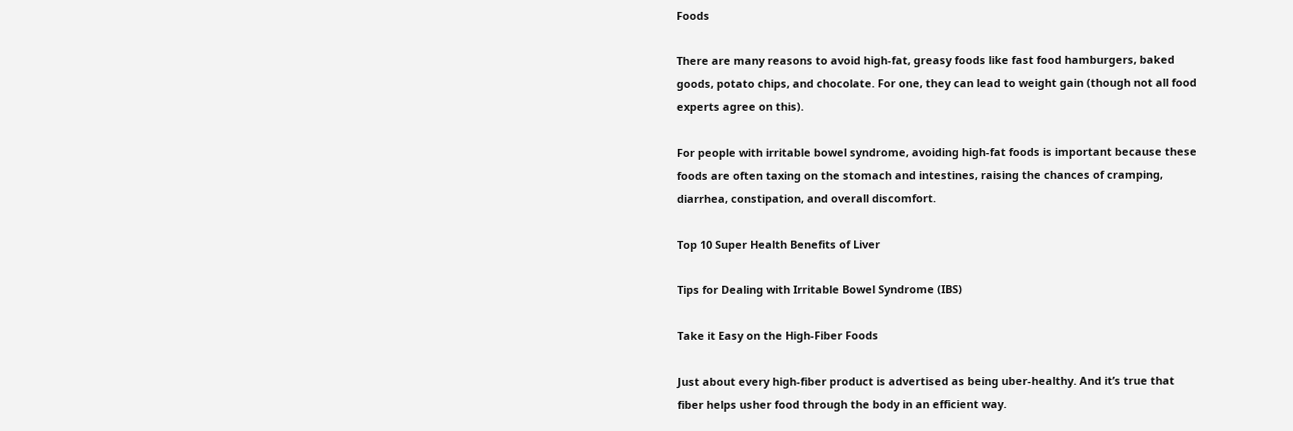Foods

There are many reasons to avoid high-fat, greasy foods like fast food hamburgers, baked goods, potato chips, and chocolate. For one, they can lead to weight gain (though not all food experts agree on this).

For people with irritable bowel syndrome, avoiding high-fat foods is important because these foods are often taxing on the stomach and intestines, raising the chances of cramping, diarrhea, constipation, and overall discomfort.

Top 10 Super Health Benefits of Liver

Tips for Dealing with Irritable Bowel Syndrome (IBS)

Take it Easy on the High-Fiber Foods

Just about every high-fiber product is advertised as being uber-healthy. And it’s true that fiber helps usher food through the body in an efficient way.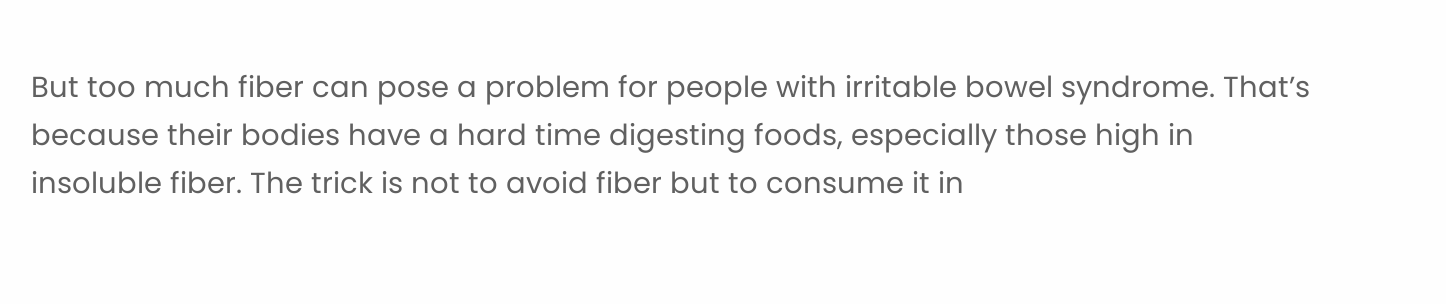But too much fiber can pose a problem for people with irritable bowel syndrome. That’s because their bodies have a hard time digesting foods, especially those high in insoluble fiber. The trick is not to avoid fiber but to consume it in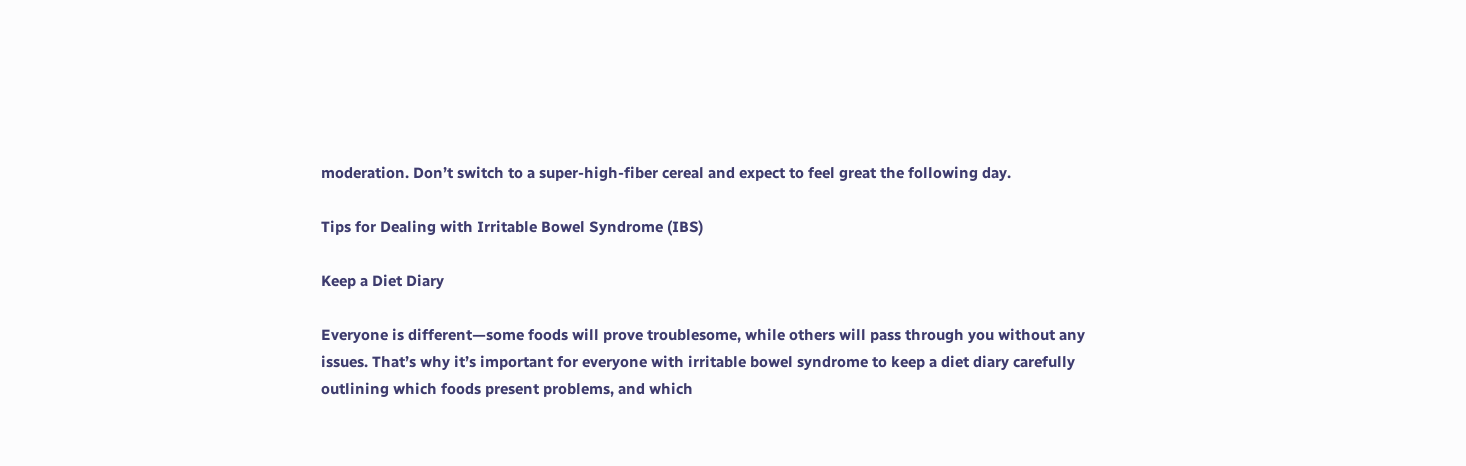moderation. Don’t switch to a super-high-fiber cereal and expect to feel great the following day.

Tips for Dealing with Irritable Bowel Syndrome (IBS)

Keep a Diet Diary

Everyone is different—some foods will prove troublesome, while others will pass through you without any issues. That’s why it’s important for everyone with irritable bowel syndrome to keep a diet diary carefully outlining which foods present problems, and which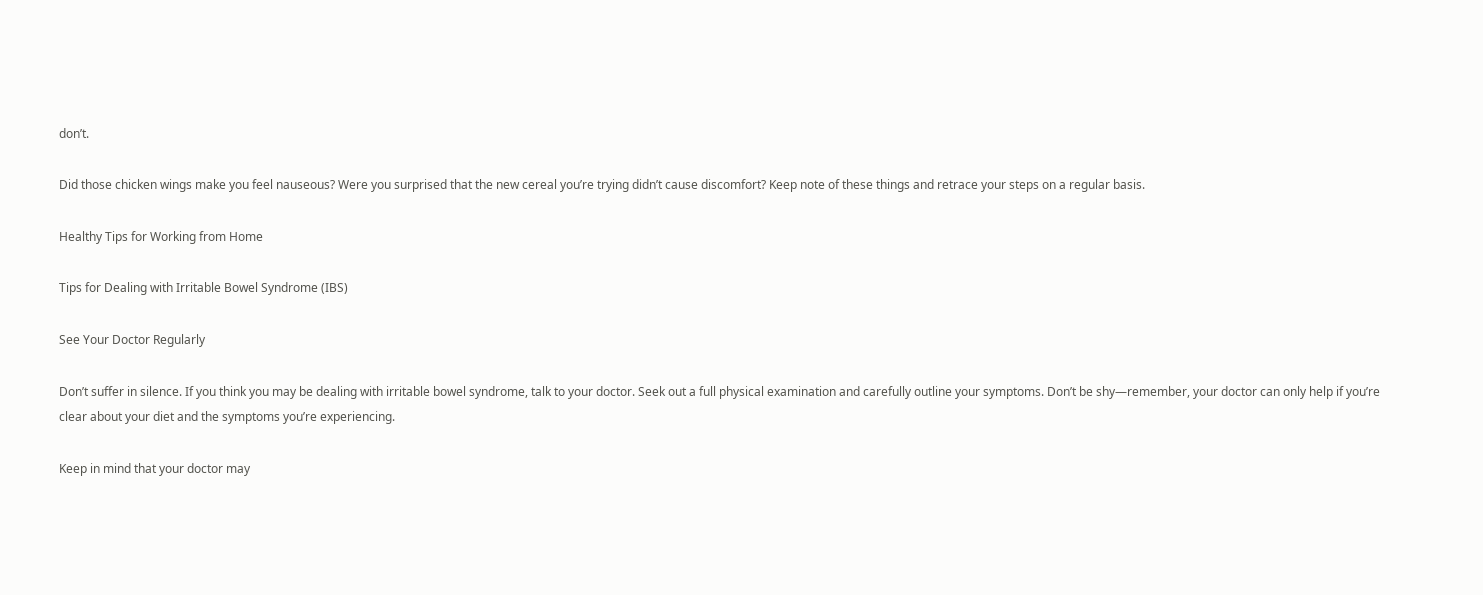don’t.

Did those chicken wings make you feel nauseous? Were you surprised that the new cereal you’re trying didn’t cause discomfort? Keep note of these things and retrace your steps on a regular basis.

Healthy Tips for Working from Home

Tips for Dealing with Irritable Bowel Syndrome (IBS)

See Your Doctor Regularly

Don’t suffer in silence. If you think you may be dealing with irritable bowel syndrome, talk to your doctor. Seek out a full physical examination and carefully outline your symptoms. Don’t be shy—remember, your doctor can only help if you’re clear about your diet and the symptoms you’re experiencing.

Keep in mind that your doctor may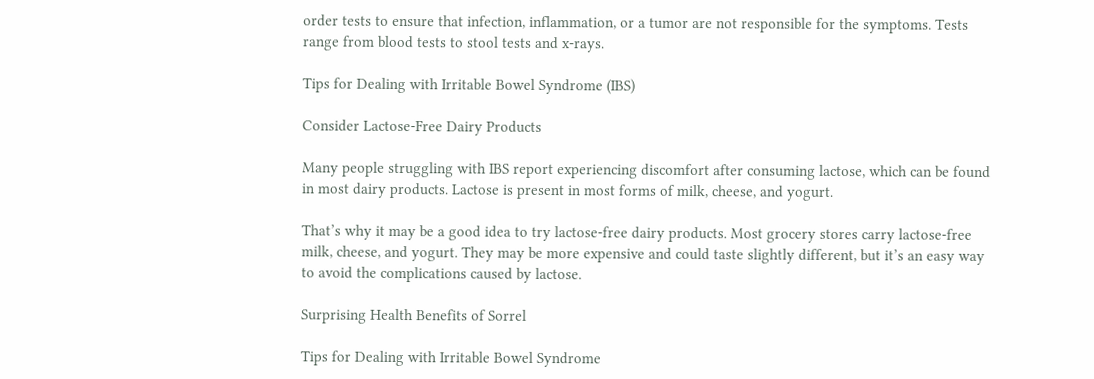order tests to ensure that infection, inflammation, or a tumor are not responsible for the symptoms. Tests range from blood tests to stool tests and x-rays.

Tips for Dealing with Irritable Bowel Syndrome (IBS)

Consider Lactose-Free Dairy Products

Many people struggling with IBS report experiencing discomfort after consuming lactose, which can be found in most dairy products. Lactose is present in most forms of milk, cheese, and yogurt.

That’s why it may be a good idea to try lactose-free dairy products. Most grocery stores carry lactose-free milk, cheese, and yogurt. They may be more expensive and could taste slightly different, but it’s an easy way to avoid the complications caused by lactose.

Surprising Health Benefits of Sorrel

Tips for Dealing with Irritable Bowel Syndrome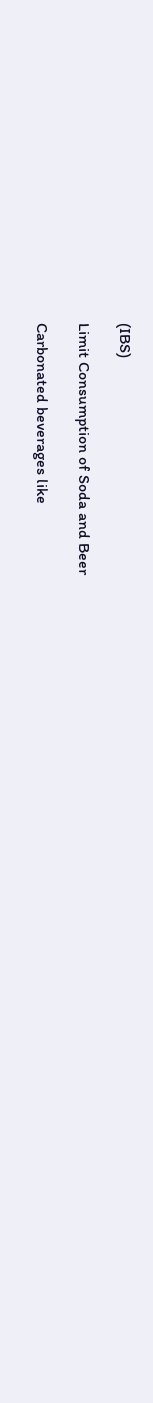(IBS)

Limit Consumption of Soda and Beer

Carbonated beverages like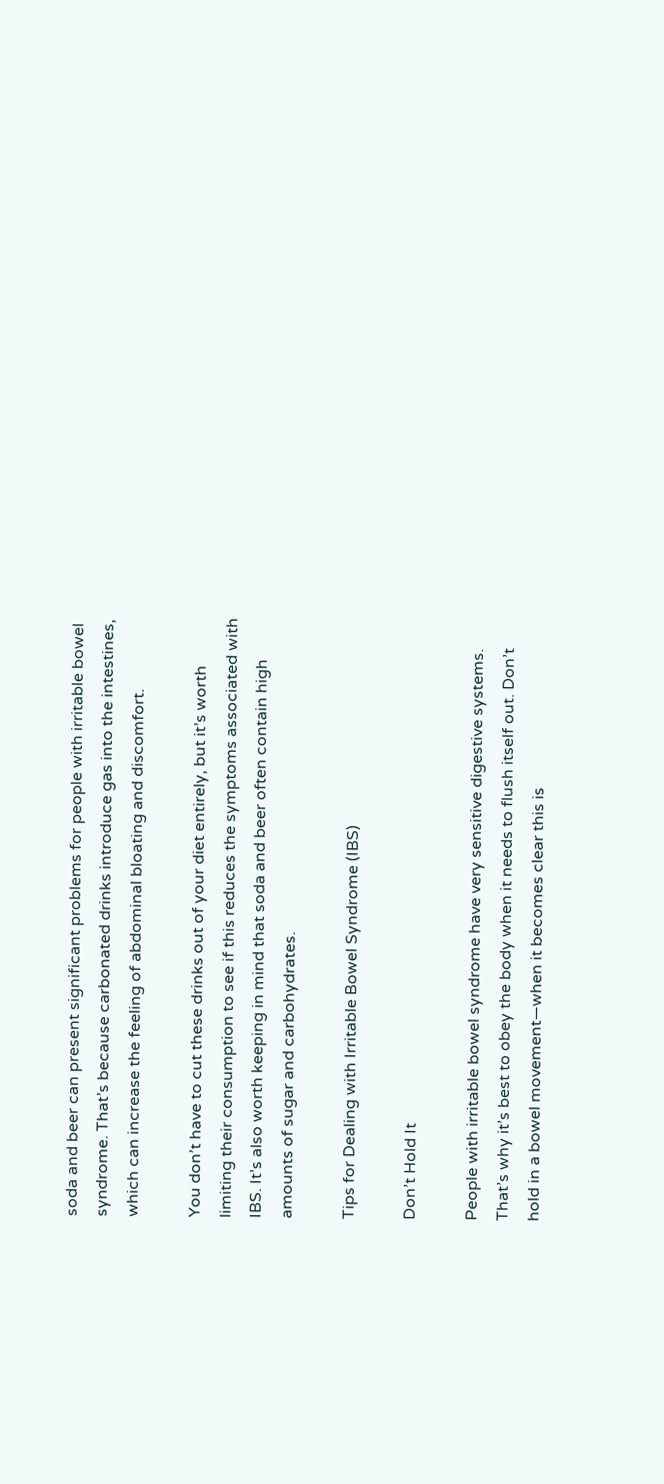soda and beer can present significant problems for people with irritable bowel syndrome. That’s because carbonated drinks introduce gas into the intestines, which can increase the feeling of abdominal bloating and discomfort.

You don’t have to cut these drinks out of your diet entirely, but it’s worth limiting their consumption to see if this reduces the symptoms associated with IBS. It’s also worth keeping in mind that soda and beer often contain high amounts of sugar and carbohydrates.

Tips for Dealing with Irritable Bowel Syndrome (IBS)

Don’t Hold It

People with irritable bowel syndrome have very sensitive digestive systems. That’s why it’s best to obey the body when it needs to flush itself out. Don’t hold in a bowel movement—when it becomes clear this is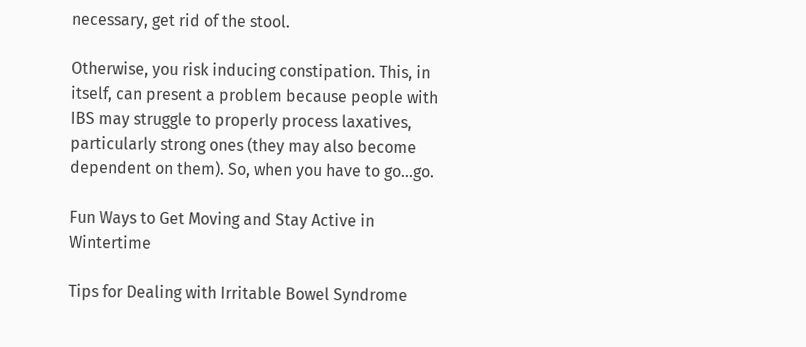necessary, get rid of the stool.

Otherwise, you risk inducing constipation. This, in itself, can present a problem because people with IBS may struggle to properly process laxatives, particularly strong ones (they may also become dependent on them). So, when you have to go…go.

Fun Ways to Get Moving and Stay Active in Wintertime

Tips for Dealing with Irritable Bowel Syndrome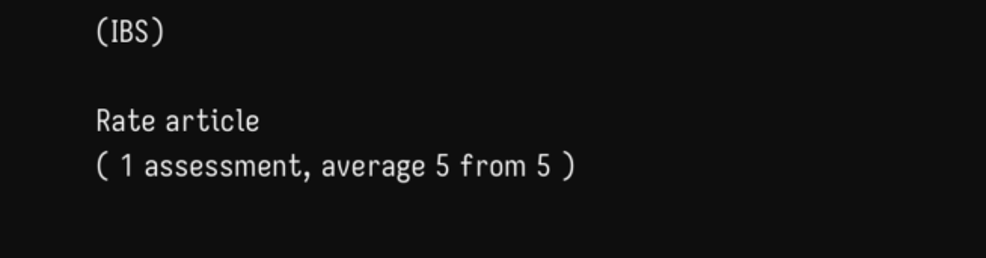(IBS)

Rate article
( 1 assessment, average 5 from 5 )